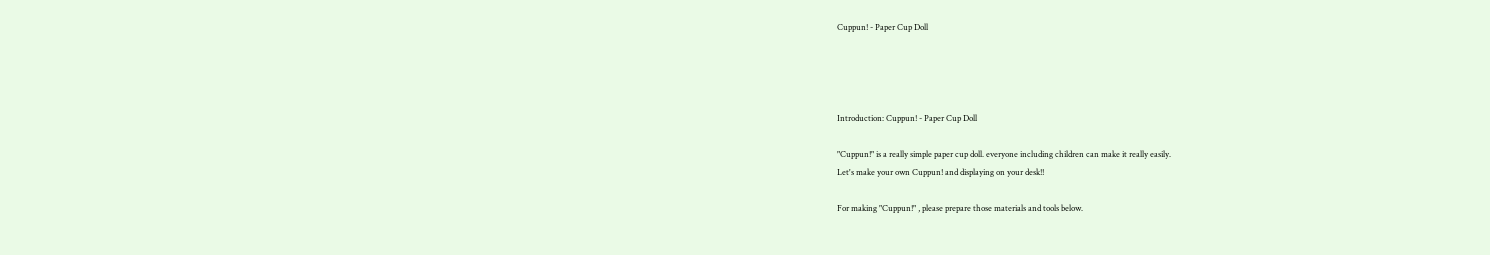Cuppun! - Paper Cup Doll




Introduction: Cuppun! - Paper Cup Doll

"Cuppun!" is a really simple paper cup doll. everyone including children can make it really easily.
Let's make your own Cuppun! and displaying on your desk!!

For making "Cuppun!" , please prepare those materials and tools below.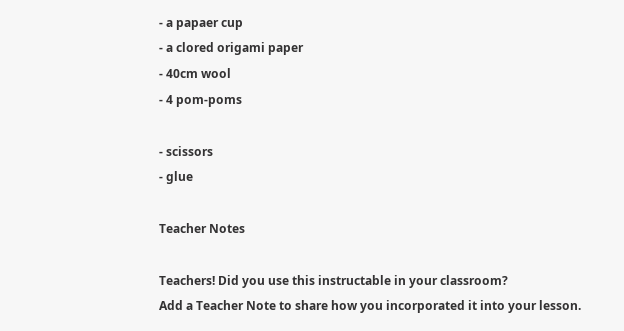- a papaer cup
- a clored origami paper
- 40cm wool
- 4 pom-poms

- scissors
- glue

Teacher Notes

Teachers! Did you use this instructable in your classroom?
Add a Teacher Note to share how you incorporated it into your lesson.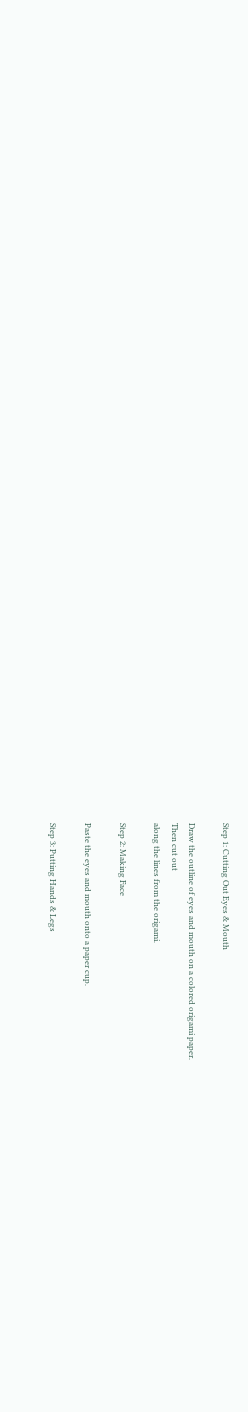Step 1: Cutting Out Eyes & Mouth

Draw the outline of eyes and mouth on a colored origami paper.
Then cut out
along the lines from the origami.

Step 2: Making Face

Paste the eyes and mouth onto a paper cup.

Step 3: Putting Hands & Legs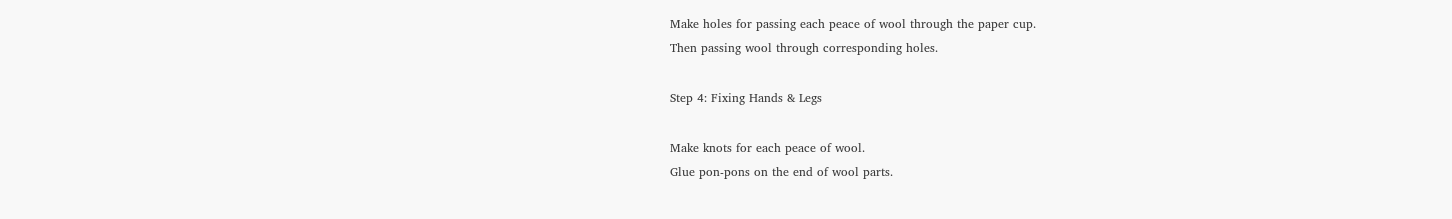Make holes for passing each peace of wool through the paper cup.
Then passing wool through corresponding holes.

Step 4: Fixing Hands & Legs

Make knots for each peace of wool.
Glue pon-pons on the end of wool parts.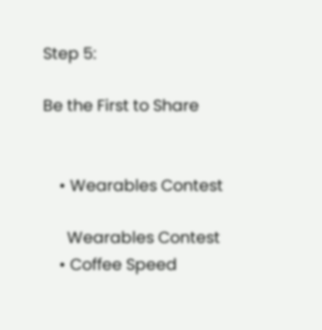Step 5:

Be the First to Share


    • Wearables Contest

      Wearables Contest
    • Coffee Speed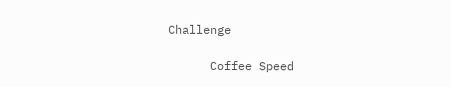Challenge

      Coffee Speed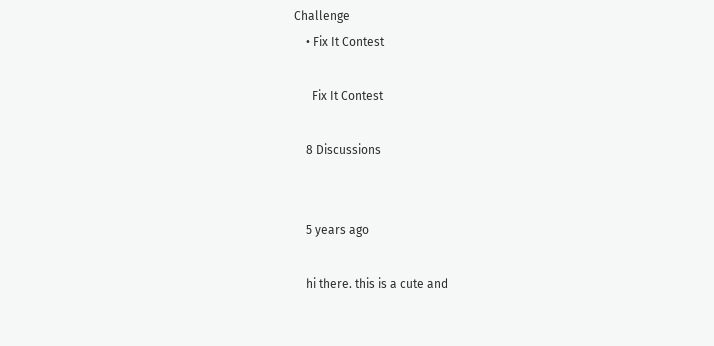Challenge
    • Fix It Contest

      Fix It Contest

    8 Discussions


    5 years ago

    hi there. this is a cute and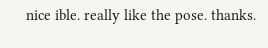nice ible. really like the pose. thanks.